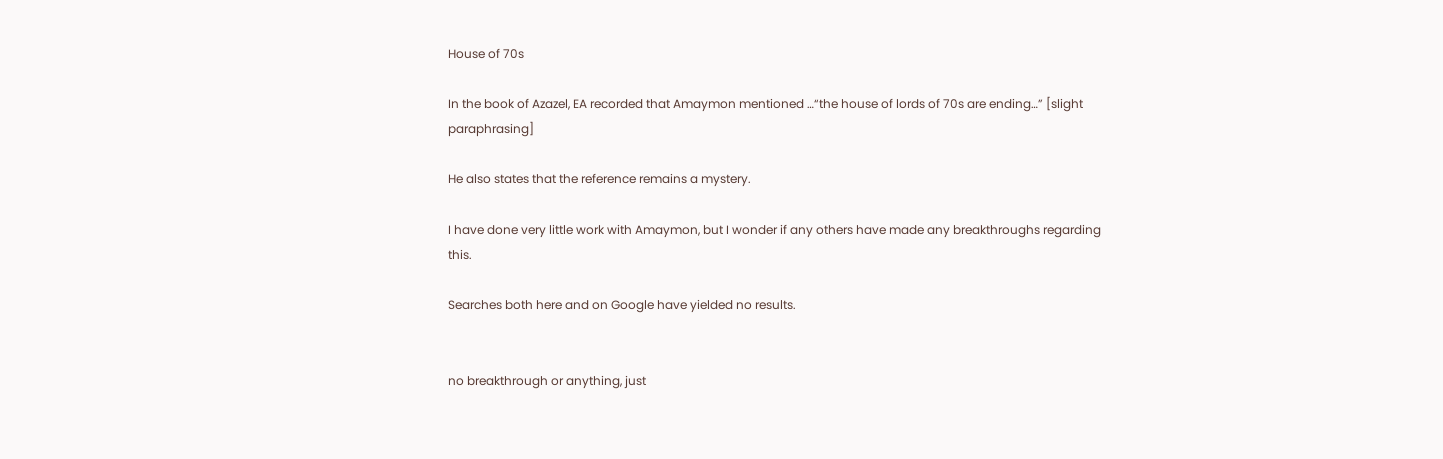House of 70s

In the book of Azazel, EA recorded that Amaymon mentioned …“the house of lords of 70s are ending…” [slight paraphrasing]

He also states that the reference remains a mystery.

I have done very little work with Amaymon, but I wonder if any others have made any breakthroughs regarding this.

Searches both here and on Google have yielded no results.


no breakthrough or anything, just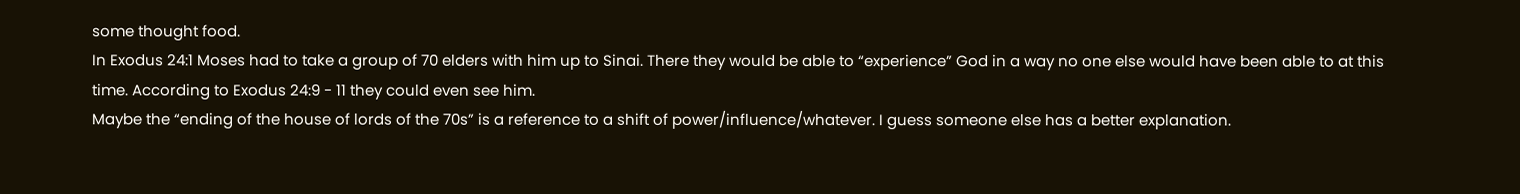some thought food.
In Exodus 24:1 Moses had to take a group of 70 elders with him up to Sinai. There they would be able to “experience” God in a way no one else would have been able to at this time. According to Exodus 24:9 - 11 they could even see him.
Maybe the “ending of the house of lords of the 70s” is a reference to a shift of power/influence/whatever. I guess someone else has a better explanation.